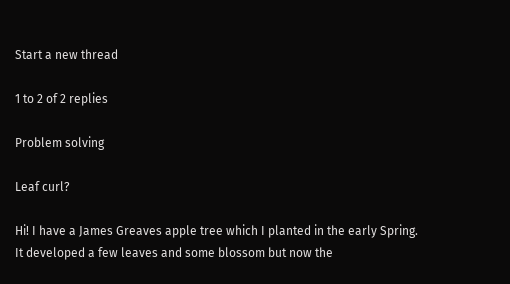Start a new thread

1 to 2 of 2 replies

Problem solving

Leaf curl?

Hi! I have a James Greaves apple tree which I planted in the early Spring. It developed a few leaves and some blossom but now the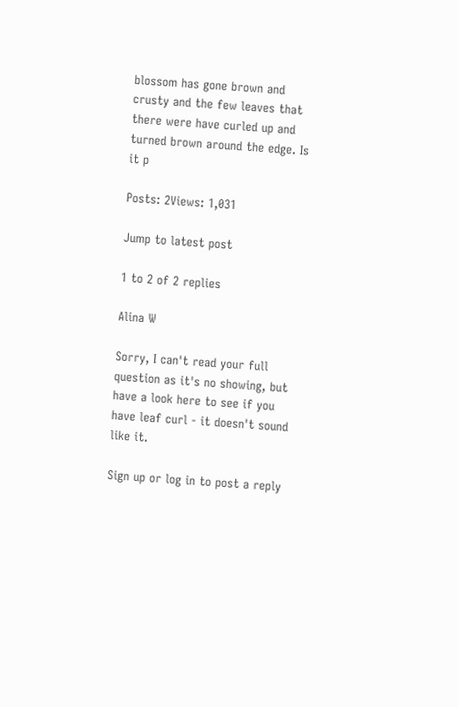blossom has gone brown and crusty and the few leaves that there were have curled up and turned brown around the edge. Is it p

Posts: 2Views: 1,031

Jump to latest post

1 to 2 of 2 replies

Alina W

Sorry, I can't read your full question as it's no showing, but have a look here to see if you have leaf curl - it doesn't sound like it.

Sign up or log in to post a reply